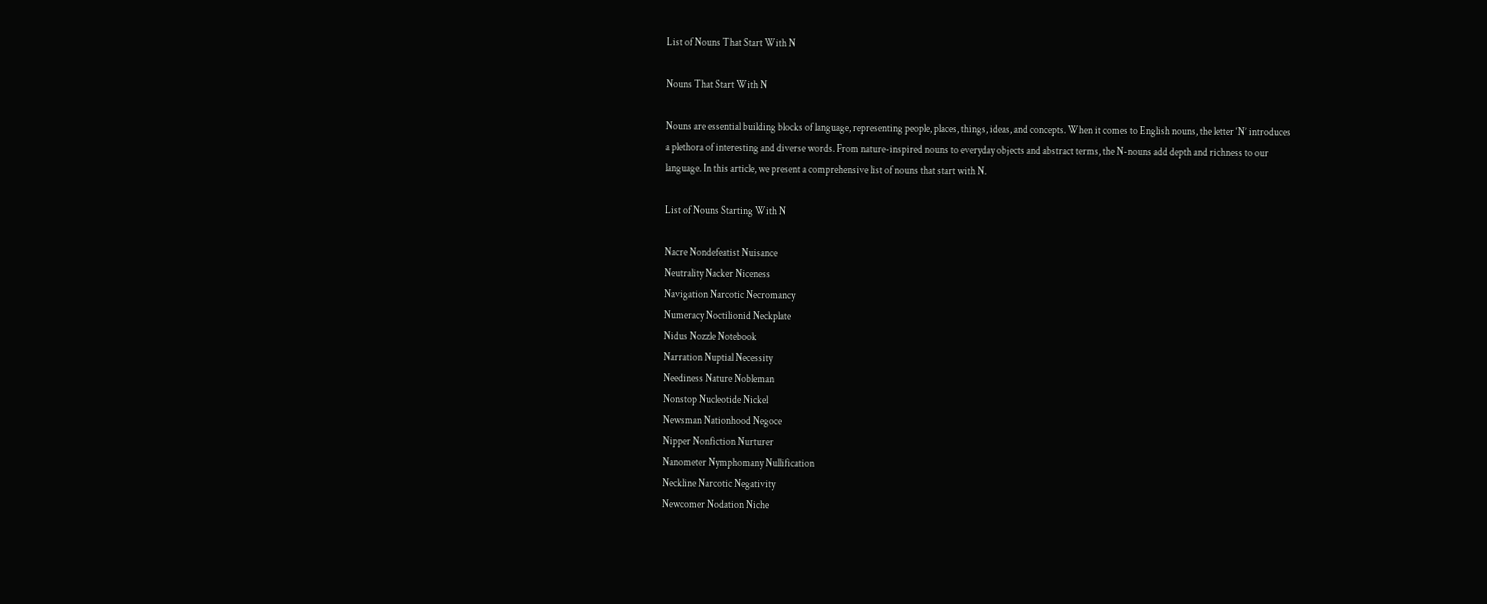List of Nouns That Start With N

Nouns That Start With N

Nouns are essential building blocks of language, representing people, places, things, ideas, and concepts. When it comes to English nouns, the letter ‘N’ introduces a plethora of interesting and diverse words. From nature-inspired nouns to everyday objects and abstract terms, the N-nouns add depth and richness to our language. In this article, we present a comprehensive list of nouns that start with N.

List of Nouns Starting With N

Nacre Nondefeatist Nuisance
Neutrality Nacker Niceness
Navigation Narcotic Necromancy
Numeracy Noctilionid Neckplate
Nidus Nozzle Notebook
Narration Nuptial Necessity
Neediness Nature Nobleman
Nonstop Nucleotide Nickel
Newsman Nationhood Negoce
Nipper Nonfiction Nurturer
Nanometer Nymphomany Nullification
Neckline Narcotic Negativity
Newcomer Nodation Niche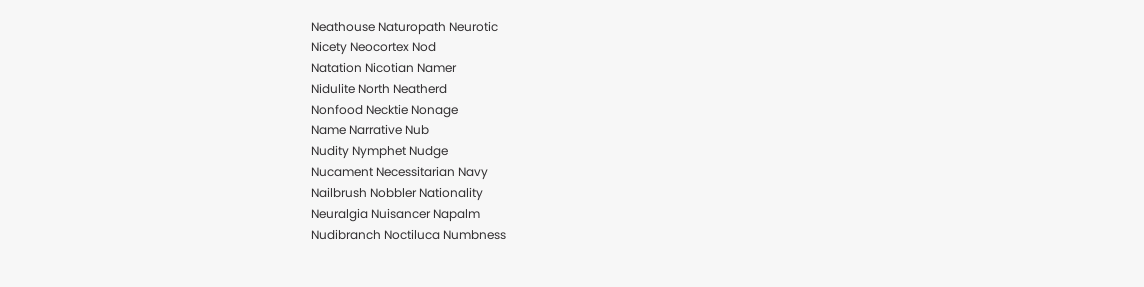Neathouse Naturopath Neurotic
Nicety Neocortex Nod
Natation Nicotian Namer
Nidulite North Neatherd
Nonfood Necktie Nonage
Name Narrative Nub
Nudity Nymphet Nudge
Nucament Necessitarian Navy
Nailbrush Nobbler Nationality
Neuralgia Nuisancer Napalm
Nudibranch Noctiluca Numbness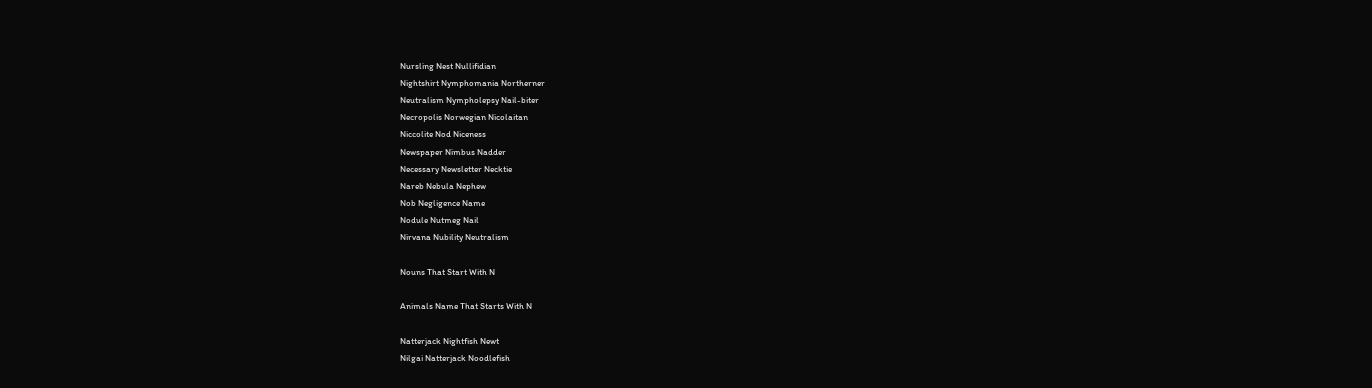Nursling Nest Nullifidian
Nightshirt Nymphomania Northerner
Neutralism Nympholepsy Nail-biter
Necropolis Norwegian Nicolaitan
Niccolite Nod Niceness
Newspaper Nimbus Nadder
Necessary Newsletter Necktie
Nareb Nebula Nephew
Nob Negligence Name
Nodule Nutmeg Nail
Nirvana Nubility Neutralism

Nouns That Start With N

Animals Name That Starts With N

Natterjack Nightfish Newt
Nilgai Natterjack Noodlefish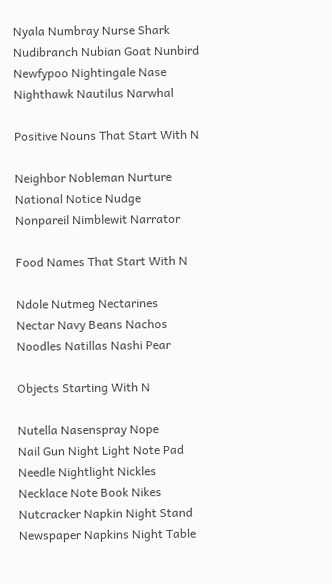Nyala Numbray Nurse Shark
Nudibranch Nubian Goat Nunbird
Newfypoo Nightingale Nase
Nighthawk Nautilus Narwhal

Positive Nouns That Start With N

Neighbor Nobleman Nurture
National Notice Nudge
Nonpareil Nimblewit Narrator

Food Names That Start With N

Ndole Nutmeg Nectarines
Nectar Navy Beans Nachos
Noodles Natillas Nashi Pear

Objects Starting With N

Nutella Nasenspray Nope
Nail Gun Night Light Note Pad
Needle Nightlight Nickles
Necklace Note Book Nikes
Nutcracker Napkin Night Stand
Newspaper Napkins Night Table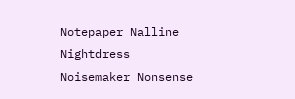Notepaper Nalline Nightdress
Noisemaker Nonsense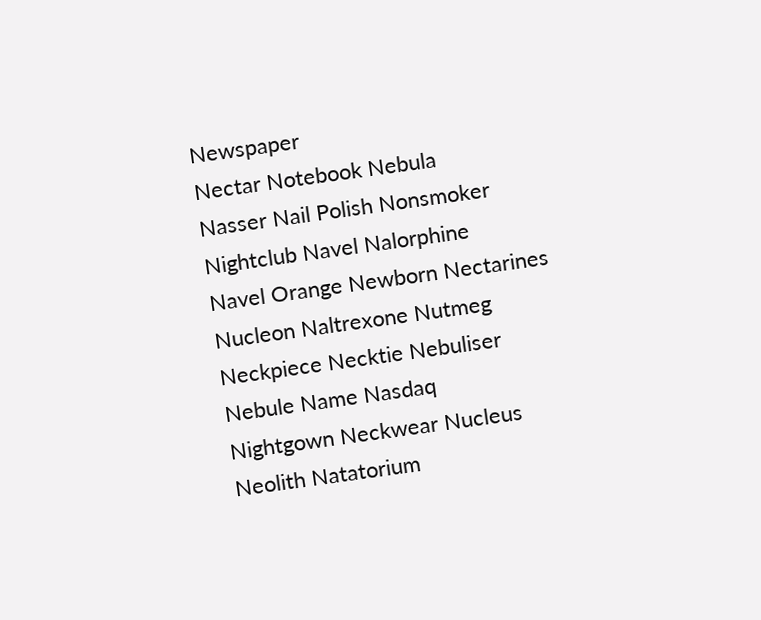Newspaper
Nectar Notebook Nebula
Nasser Nail Polish Nonsmoker
Nightclub Navel Nalorphine
Navel Orange Newborn Nectarines
Nucleon Naltrexone Nutmeg
Neckpiece Necktie Nebuliser
Nebule Name Nasdaq
Nightgown Neckwear Nucleus
Neolith Natatorium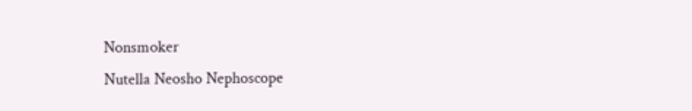Nonsmoker
Nutella Neosho Nephoscope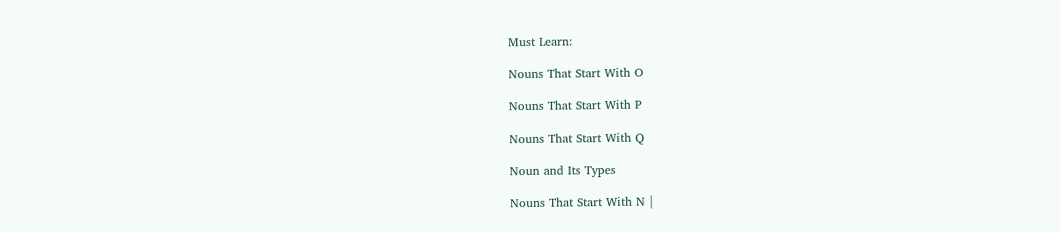Must Learn:

Nouns That Start With O

Nouns That Start With P

Nouns That Start With Q

Noun and Its Types

Nouns That Start With N |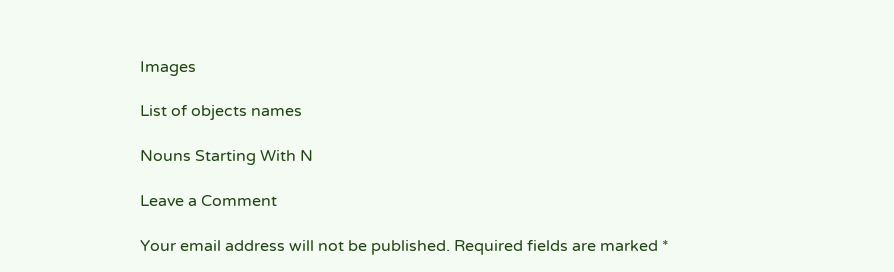Images

List of objects names

Nouns Starting With N

Leave a Comment

Your email address will not be published. Required fields are marked *